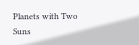Planets with Two Suns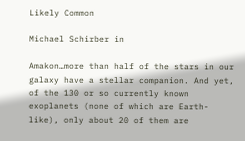Likely Common

Michael Schirber in

Amakon…more than half of the stars in our galaxy have a stellar companion. And yet, of the 130 or so currently known exoplanets (none of which are Earth-like), only about 20 of them are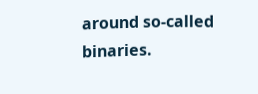around so-called binaries.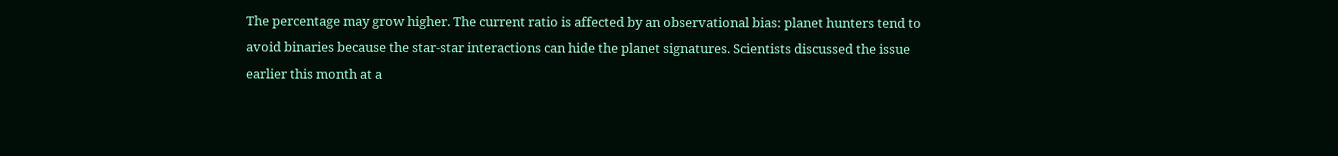The percentage may grow higher. The current ratio is affected by an observational bias: planet hunters tend to avoid binaries because the star-star interactions can hide the planet signatures. Scientists discussed the issue earlier this month at a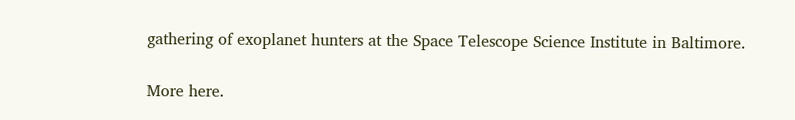gathering of exoplanet hunters at the Space Telescope Science Institute in Baltimore.

More here.